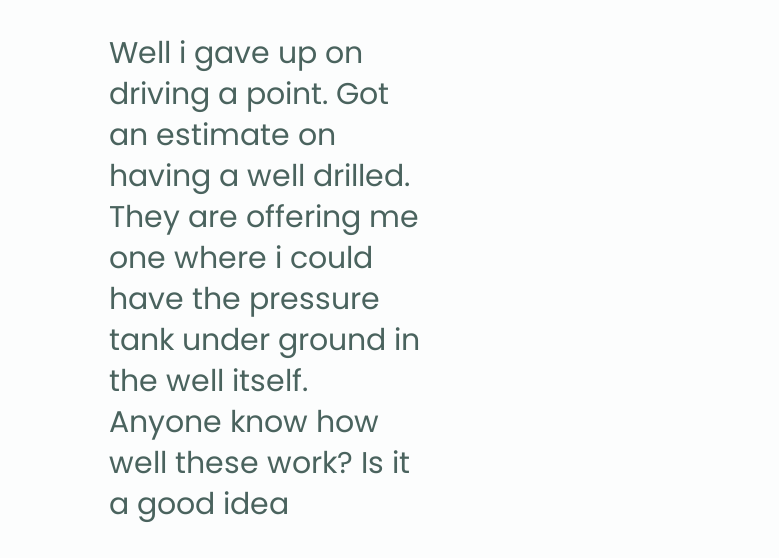Well i gave up on driving a point. Got an estimate on having a well drilled. They are offering me one where i could have the pressure tank under ground in the well itself. Anyone know how well these work? Is it a good idea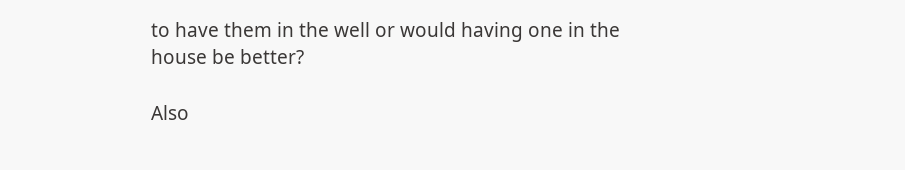to have them in the well or would having one in the house be better?

Also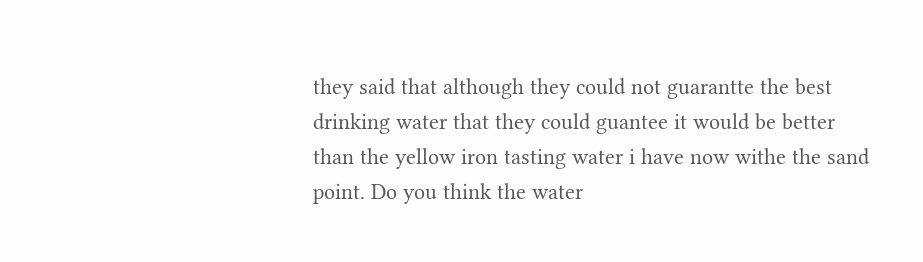they said that although they could not guarantte the best drinking water that they could guantee it would be better than the yellow iron tasting water i have now withe the sand point. Do you think the water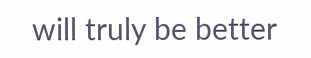will truly be better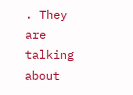. They are talking about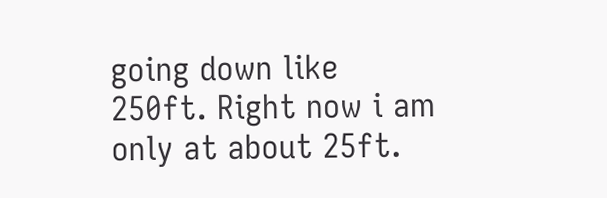going down like 250ft. Right now i am only at about 25ft.